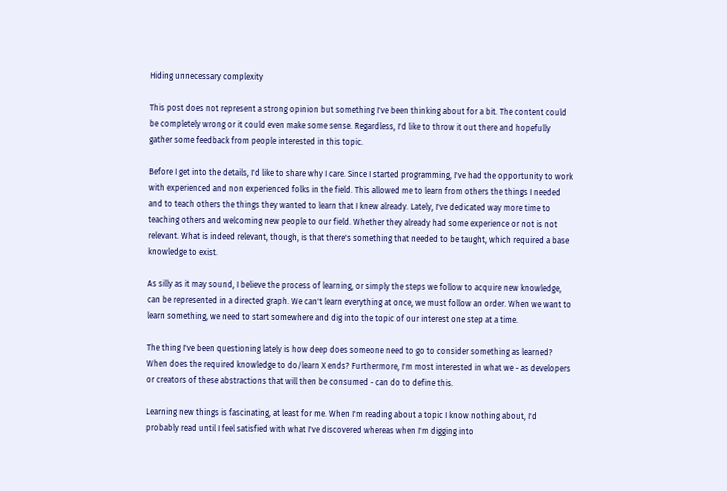Hiding unnecessary complexity

This post does not represent a strong opinion but something I've been thinking about for a bit. The content could be completely wrong or it could even make some sense. Regardless, I'd like to throw it out there and hopefully gather some feedback from people interested in this topic.

Before I get into the details, I'd like to share why I care. Since I started programming, I've had the opportunity to work with experienced and non experienced folks in the field. This allowed me to learn from others the things I needed and to teach others the things they wanted to learn that I knew already. Lately, I've dedicated way more time to teaching others and welcoming new people to our field. Whether they already had some experience or not is not relevant. What is indeed relevant, though, is that there's something that needed to be taught, which required a base knowledge to exist.

As silly as it may sound, I believe the process of learning, or simply the steps we follow to acquire new knowledge, can be represented in a directed graph. We can't learn everything at once, we must follow an order. When we want to learn something, we need to start somewhere and dig into the topic of our interest one step at a time.

The thing I've been questioning lately is how deep does someone need to go to consider something as learned? When does the required knowledge to do/learn X ends? Furthermore, I'm most interested in what we - as developers or creators of these abstractions that will then be consumed - can do to define this.

Learning new things is fascinating, at least for me. When I'm reading about a topic I know nothing about, I'd probably read until I feel satisfied with what I've discovered whereas when I'm digging into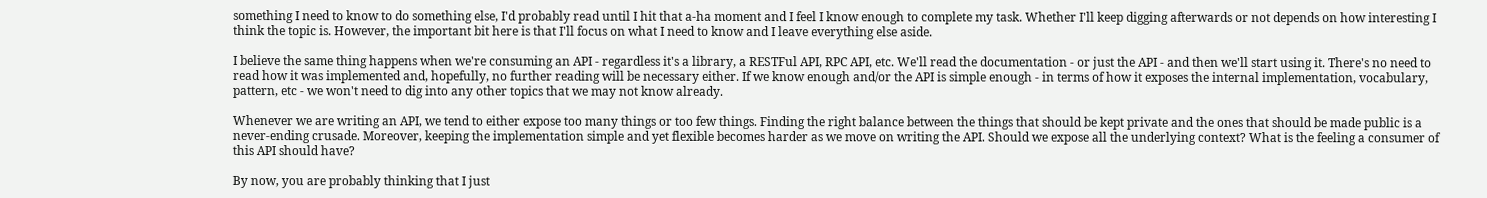something I need to know to do something else, I'd probably read until I hit that a-ha moment and I feel I know enough to complete my task. Whether I'll keep digging afterwards or not depends on how interesting I think the topic is. However, the important bit here is that I'll focus on what I need to know and I leave everything else aside.

I believe the same thing happens when we're consuming an API - regardless it's a library, a RESTFul API, RPC API, etc. We'll read the documentation - or just the API - and then we'll start using it. There's no need to read how it was implemented and, hopefully, no further reading will be necessary either. If we know enough and/or the API is simple enough - in terms of how it exposes the internal implementation, vocabulary, pattern, etc - we won't need to dig into any other topics that we may not know already.

Whenever we are writing an API, we tend to either expose too many things or too few things. Finding the right balance between the things that should be kept private and the ones that should be made public is a never-ending crusade. Moreover, keeping the implementation simple and yet flexible becomes harder as we move on writing the API. Should we expose all the underlying context? What is the feeling a consumer of this API should have?

By now, you are probably thinking that I just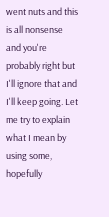went nuts and this is all nonsense and you're probably right but I'll ignore that and I'll keep going. Let me try to explain what I mean by using some, hopefully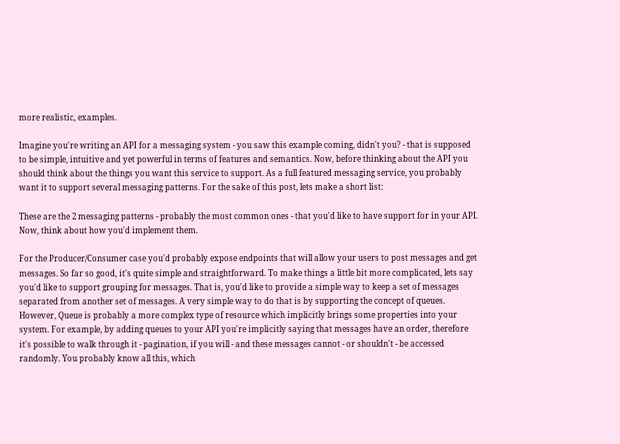more realistic, examples.

Imagine you're writing an API for a messaging system - you saw this example coming, didn't you? - that is supposed to be simple, intuitive and yet powerful in terms of features and semantics. Now, before thinking about the API you should think about the things you want this service to support. As a full featured messaging service, you probably want it to support several messaging patterns. For the sake of this post, lets make a short list:

These are the 2 messaging patterns - probably the most common ones - that you'd like to have support for in your API. Now, think about how you'd implement them.

For the Producer/Consumer case you'd probably expose endpoints that will allow your users to post messages and get messages. So far so good, it's quite simple and straightforward. To make things a little bit more complicated, lets say you'd like to support grouping for messages. That is, you'd like to provide a simple way to keep a set of messages separated from another set of messages. A very simple way to do that is by supporting the concept of queues. However, Queue is probably a more complex type of resource which implicitly brings some properties into your system. For example, by adding queues to your API you're implicitly saying that messages have an order, therefore it's possible to walk through it - pagination, if you will - and these messages cannot - or shouldn't - be accessed randomly. You probably know all this, which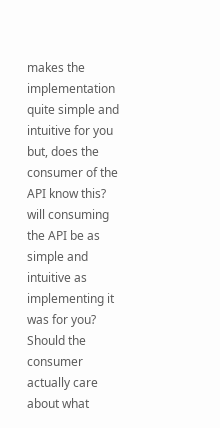makes the implementation quite simple and intuitive for you but, does the consumer of the API know this? will consuming the API be as simple and intuitive as implementing it was for you? Should the consumer actually care about what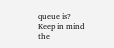queue is? Keep in mind the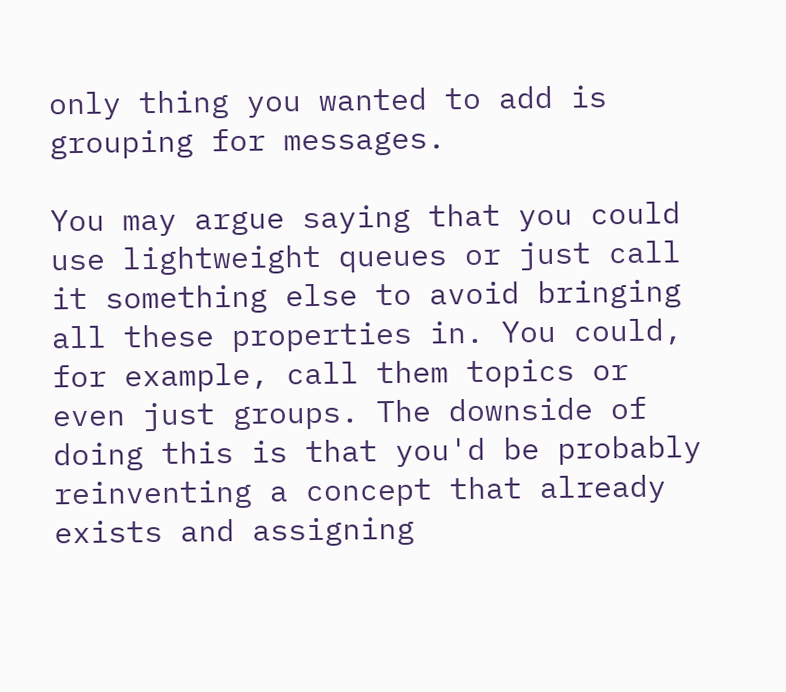only thing you wanted to add is grouping for messages.

You may argue saying that you could use lightweight queues or just call it something else to avoid bringing all these properties in. You could, for example, call them topics or even just groups. The downside of doing this is that you'd be probably reinventing a concept that already exists and assigning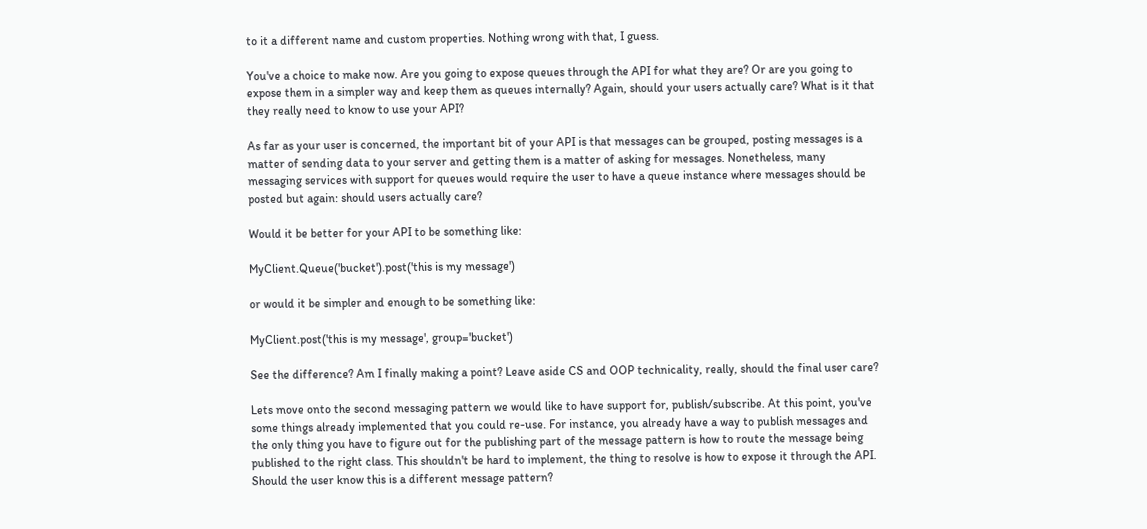to it a different name and custom properties. Nothing wrong with that, I guess.

You've a choice to make now. Are you going to expose queues through the API for what they are? Or are you going to expose them in a simpler way and keep them as queues internally? Again, should your users actually care? What is it that they really need to know to use your API?

As far as your user is concerned, the important bit of your API is that messages can be grouped, posting messages is a matter of sending data to your server and getting them is a matter of asking for messages. Nonetheless, many messaging services with support for queues would require the user to have a queue instance where messages should be posted but again: should users actually care?

Would it be better for your API to be something like:

MyClient.Queue('bucket').post('this is my message')

or would it be simpler and enough to be something like:

MyClient.post('this is my message', group='bucket')

See the difference? Am I finally making a point? Leave aside CS and OOP technicality, really, should the final user care?

Lets move onto the second messaging pattern we would like to have support for, publish/subscribe. At this point, you've some things already implemented that you could re-use. For instance, you already have a way to publish messages and the only thing you have to figure out for the publishing part of the message pattern is how to route the message being published to the right class. This shouldn't be hard to implement, the thing to resolve is how to expose it through the API. Should the user know this is a different message pattern?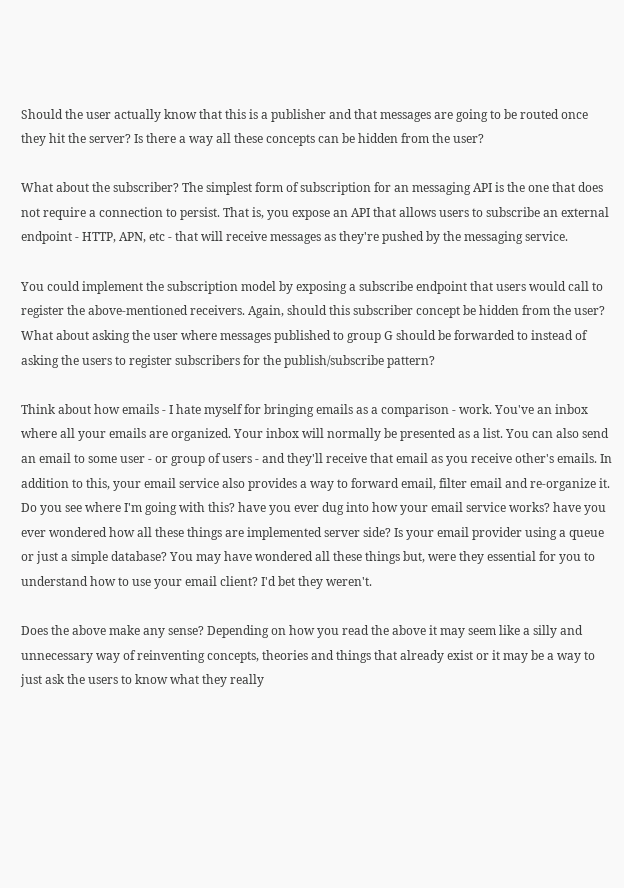Should the user actually know that this is a publisher and that messages are going to be routed once they hit the server? Is there a way all these concepts can be hidden from the user?

What about the subscriber? The simplest form of subscription for an messaging API is the one that does not require a connection to persist. That is, you expose an API that allows users to subscribe an external endpoint - HTTP, APN, etc - that will receive messages as they're pushed by the messaging service.

You could implement the subscription model by exposing a subscribe endpoint that users would call to register the above-mentioned receivers. Again, should this subscriber concept be hidden from the user? What about asking the user where messages published to group G should be forwarded to instead of asking the users to register subscribers for the publish/subscribe pattern?

Think about how emails - I hate myself for bringing emails as a comparison - work. You've an inbox where all your emails are organized. Your inbox will normally be presented as a list. You can also send an email to some user - or group of users - and they'll receive that email as you receive other's emails. In addition to this, your email service also provides a way to forward email, filter email and re-organize it. Do you see where I'm going with this? have you ever dug into how your email service works? have you ever wondered how all these things are implemented server side? Is your email provider using a queue or just a simple database? You may have wondered all these things but, were they essential for you to understand how to use your email client? I'd bet they weren't.

Does the above make any sense? Depending on how you read the above it may seem like a silly and unnecessary way of reinventing concepts, theories and things that already exist or it may be a way to just ask the users to know what they really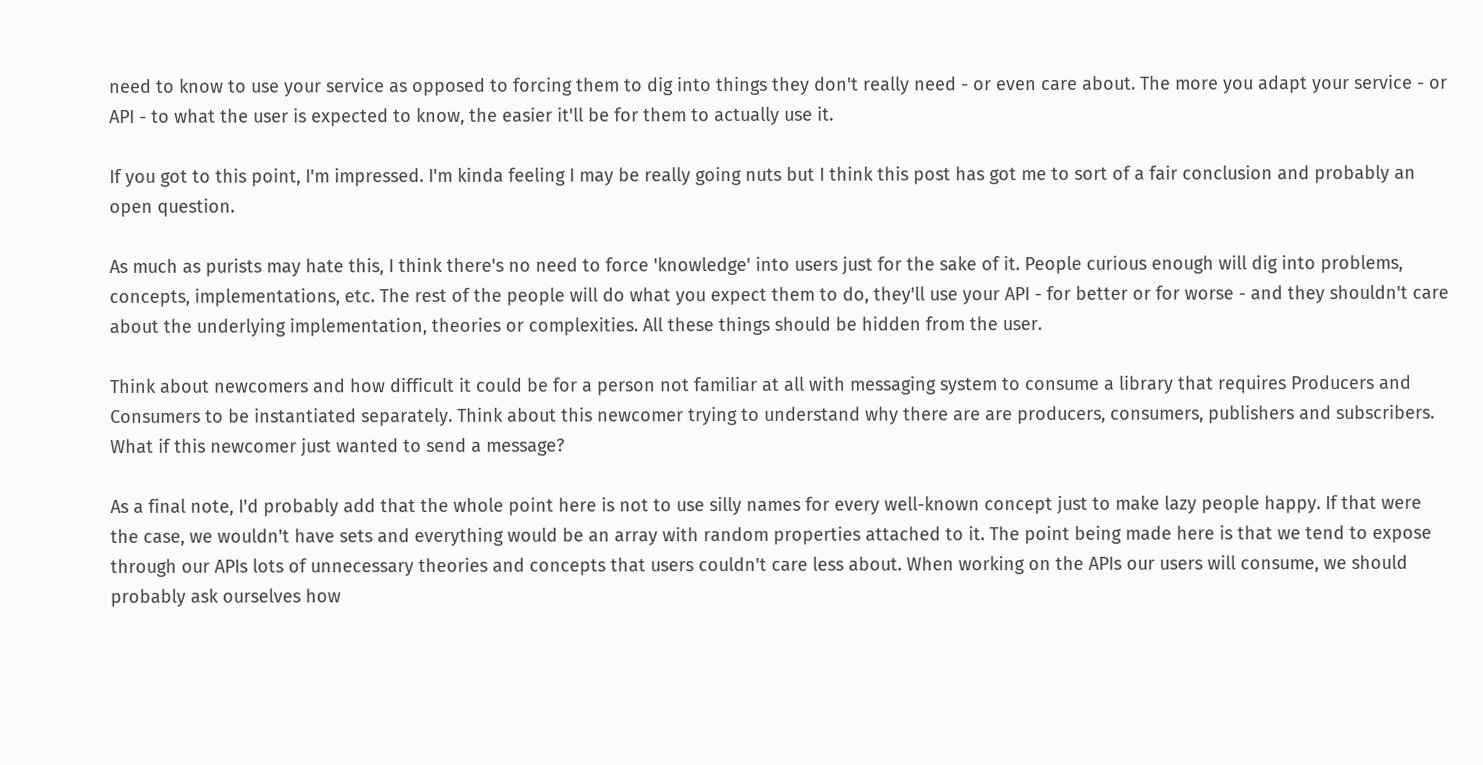need to know to use your service as opposed to forcing them to dig into things they don't really need - or even care about. The more you adapt your service - or API - to what the user is expected to know, the easier it'll be for them to actually use it.

If you got to this point, I'm impressed. I'm kinda feeling I may be really going nuts but I think this post has got me to sort of a fair conclusion and probably an open question.

As much as purists may hate this, I think there's no need to force 'knowledge' into users just for the sake of it. People curious enough will dig into problems, concepts, implementations, etc. The rest of the people will do what you expect them to do, they'll use your API - for better or for worse - and they shouldn't care about the underlying implementation, theories or complexities. All these things should be hidden from the user.

Think about newcomers and how difficult it could be for a person not familiar at all with messaging system to consume a library that requires Producers and Consumers to be instantiated separately. Think about this newcomer trying to understand why there are are producers, consumers, publishers and subscribers. What if this newcomer just wanted to send a message?

As a final note, I'd probably add that the whole point here is not to use silly names for every well-known concept just to make lazy people happy. If that were the case, we wouldn't have sets and everything would be an array with random properties attached to it. The point being made here is that we tend to expose through our APIs lots of unnecessary theories and concepts that users couldn't care less about. When working on the APIs our users will consume, we should probably ask ourselves how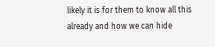likely it is for them to know all this already and how we can hide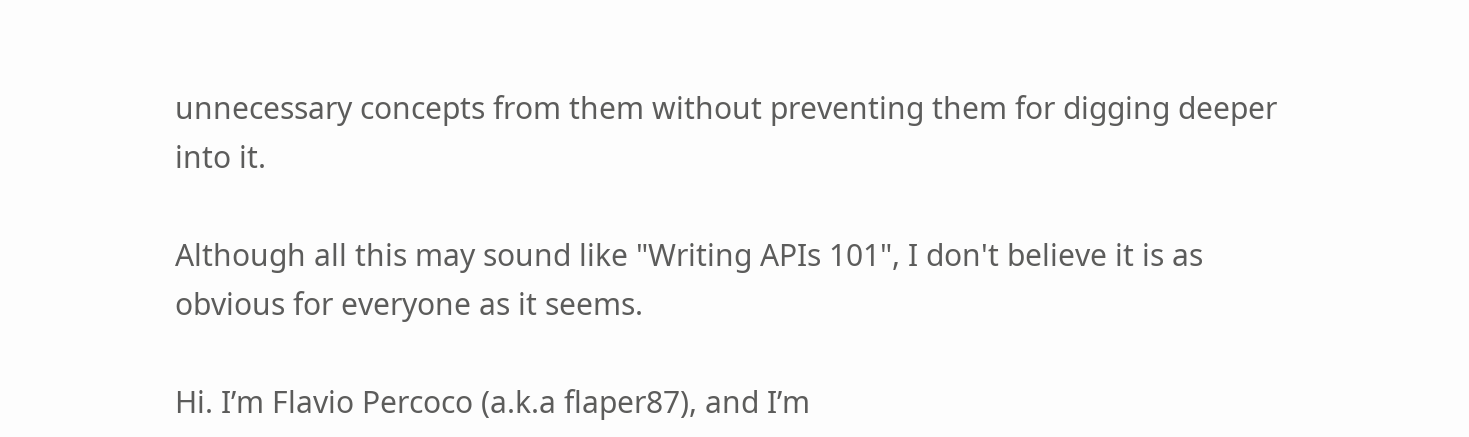unnecessary concepts from them without preventing them for digging deeper into it.

Although all this may sound like "Writing APIs 101", I don't believe it is as obvious for everyone as it seems.

Hi. I’m Flavio Percoco (a.k.a flaper87), and I’m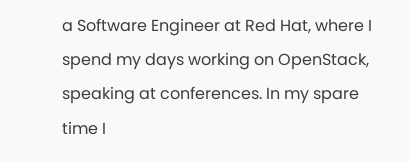a Software Engineer at Red Hat, where I spend my days working on OpenStack, speaking at conferences. In my spare time I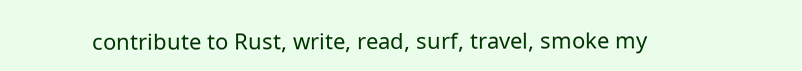contribute to Rust, write, read, surf, travel, smoke my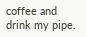coffee and drink my pipe.